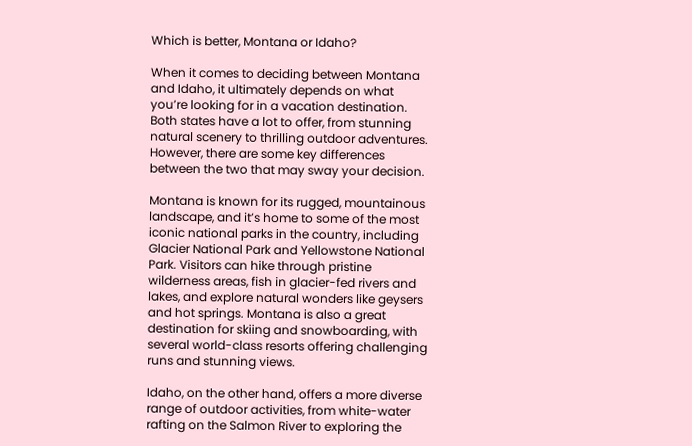Which is better, Montana or Idaho?

When it comes to deciding between Montana and Idaho, it ultimately depends on what you’re looking for in a vacation destination. Both states have a lot to offer, from stunning natural scenery to thrilling outdoor adventures. However, there are some key differences between the two that may sway your decision.

Montana is known for its rugged, mountainous landscape, and it’s home to some of the most iconic national parks in the country, including Glacier National Park and Yellowstone National Park. Visitors can hike through pristine wilderness areas, fish in glacier-fed rivers and lakes, and explore natural wonders like geysers and hot springs. Montana is also a great destination for skiing and snowboarding, with several world-class resorts offering challenging runs and stunning views.

Idaho, on the other hand, offers a more diverse range of outdoor activities, from white-water rafting on the Salmon River to exploring the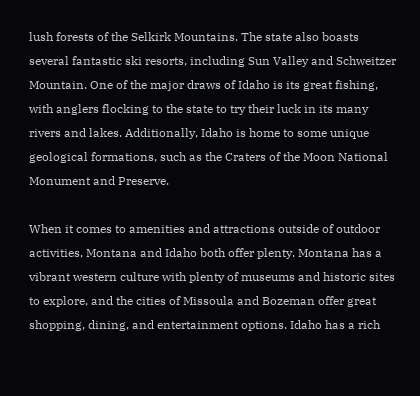lush forests of the Selkirk Mountains. The state also boasts several fantastic ski resorts, including Sun Valley and Schweitzer Mountain. One of the major draws of Idaho is its great fishing, with anglers flocking to the state to try their luck in its many rivers and lakes. Additionally, Idaho is home to some unique geological formations, such as the Craters of the Moon National Monument and Preserve.

When it comes to amenities and attractions outside of outdoor activities, Montana and Idaho both offer plenty. Montana has a vibrant western culture with plenty of museums and historic sites to explore, and the cities of Missoula and Bozeman offer great shopping, dining, and entertainment options. Idaho has a rich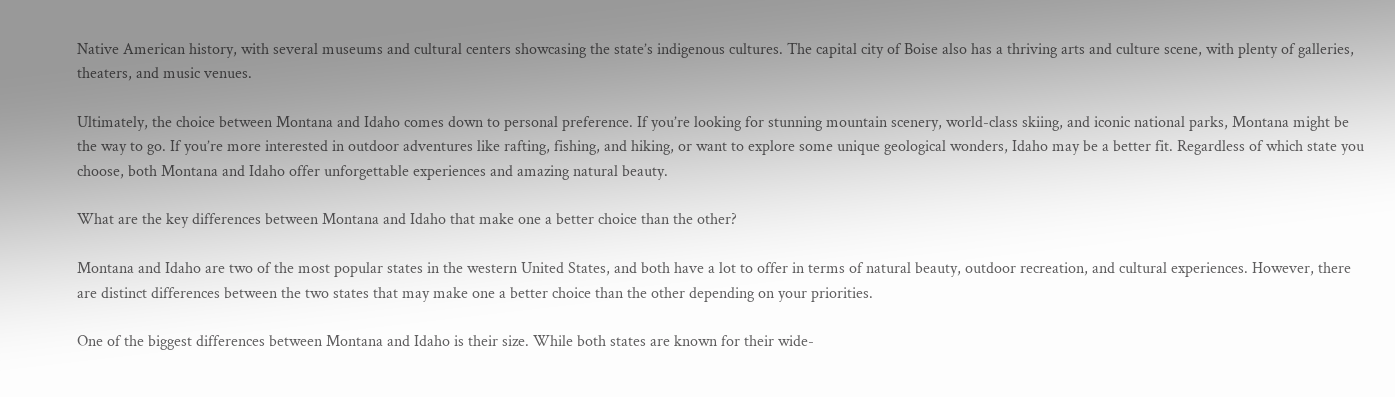Native American history, with several museums and cultural centers showcasing the state’s indigenous cultures. The capital city of Boise also has a thriving arts and culture scene, with plenty of galleries, theaters, and music venues.

Ultimately, the choice between Montana and Idaho comes down to personal preference. If you’re looking for stunning mountain scenery, world-class skiing, and iconic national parks, Montana might be the way to go. If you’re more interested in outdoor adventures like rafting, fishing, and hiking, or want to explore some unique geological wonders, Idaho may be a better fit. Regardless of which state you choose, both Montana and Idaho offer unforgettable experiences and amazing natural beauty.

What are the key differences between Montana and Idaho that make one a better choice than the other?

Montana and Idaho are two of the most popular states in the western United States, and both have a lot to offer in terms of natural beauty, outdoor recreation, and cultural experiences. However, there are distinct differences between the two states that may make one a better choice than the other depending on your priorities.

One of the biggest differences between Montana and Idaho is their size. While both states are known for their wide-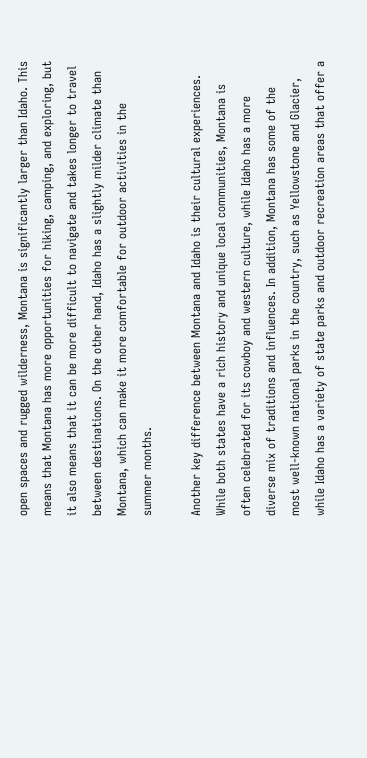open spaces and rugged wilderness, Montana is significantly larger than Idaho. This means that Montana has more opportunities for hiking, camping, and exploring, but it also means that it can be more difficult to navigate and takes longer to travel between destinations. On the other hand, Idaho has a slightly milder climate than Montana, which can make it more comfortable for outdoor activities in the summer months.

Another key difference between Montana and Idaho is their cultural experiences. While both states have a rich history and unique local communities, Montana is often celebrated for its cowboy and western culture, while Idaho has a more diverse mix of traditions and influences. In addition, Montana has some of the most well-known national parks in the country, such as Yellowstone and Glacier, while Idaho has a variety of state parks and outdoor recreation areas that offer a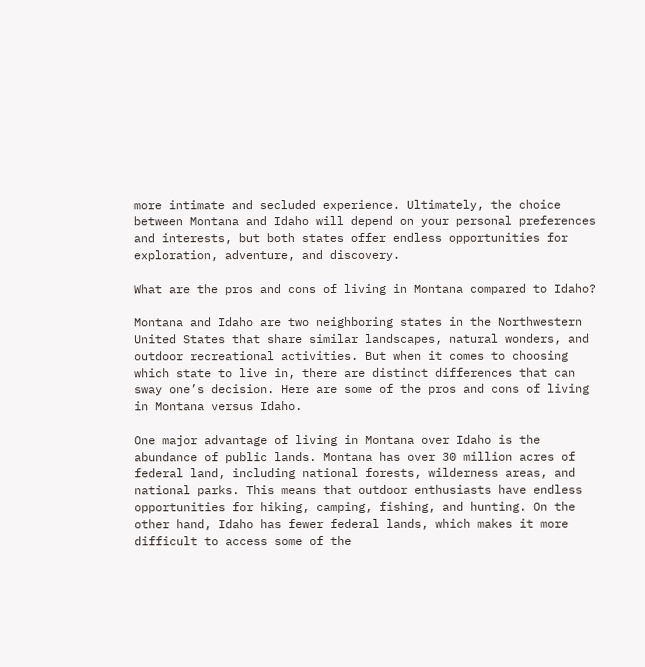more intimate and secluded experience. Ultimately, the choice between Montana and Idaho will depend on your personal preferences and interests, but both states offer endless opportunities for exploration, adventure, and discovery.

What are the pros and cons of living in Montana compared to Idaho?

Montana and Idaho are two neighboring states in the Northwestern United States that share similar landscapes, natural wonders, and outdoor recreational activities. But when it comes to choosing which state to live in, there are distinct differences that can sway one’s decision. Here are some of the pros and cons of living in Montana versus Idaho.

One major advantage of living in Montana over Idaho is the abundance of public lands. Montana has over 30 million acres of federal land, including national forests, wilderness areas, and national parks. This means that outdoor enthusiasts have endless opportunities for hiking, camping, fishing, and hunting. On the other hand, Idaho has fewer federal lands, which makes it more difficult to access some of the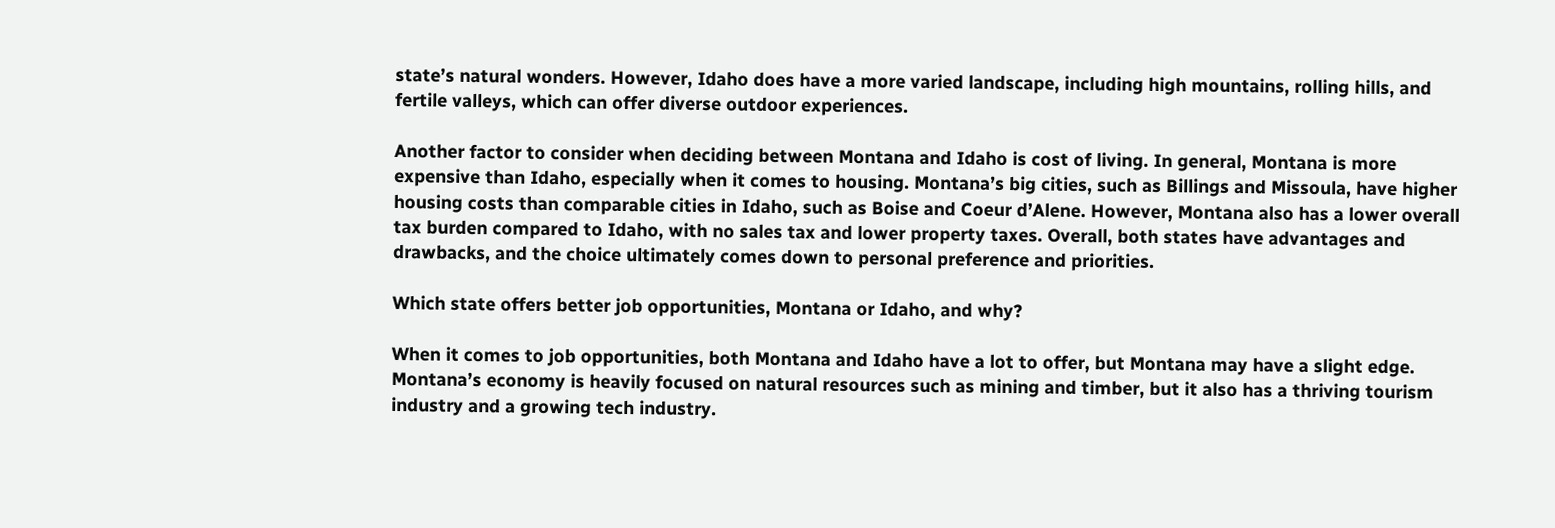state’s natural wonders. However, Idaho does have a more varied landscape, including high mountains, rolling hills, and fertile valleys, which can offer diverse outdoor experiences.

Another factor to consider when deciding between Montana and Idaho is cost of living. In general, Montana is more expensive than Idaho, especially when it comes to housing. Montana’s big cities, such as Billings and Missoula, have higher housing costs than comparable cities in Idaho, such as Boise and Coeur d’Alene. However, Montana also has a lower overall tax burden compared to Idaho, with no sales tax and lower property taxes. Overall, both states have advantages and drawbacks, and the choice ultimately comes down to personal preference and priorities.

Which state offers better job opportunities, Montana or Idaho, and why?

When it comes to job opportunities, both Montana and Idaho have a lot to offer, but Montana may have a slight edge. Montana’s economy is heavily focused on natural resources such as mining and timber, but it also has a thriving tourism industry and a growing tech industry.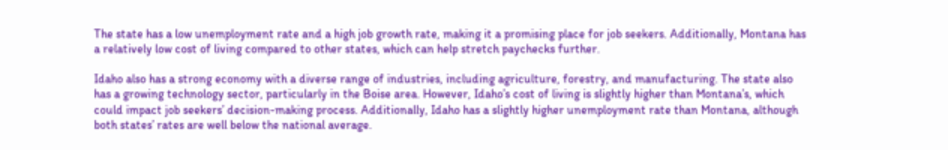The state has a low unemployment rate and a high job growth rate, making it a promising place for job seekers. Additionally, Montana has a relatively low cost of living compared to other states, which can help stretch paychecks further.

Idaho also has a strong economy with a diverse range of industries, including agriculture, forestry, and manufacturing. The state also has a growing technology sector, particularly in the Boise area. However, Idaho’s cost of living is slightly higher than Montana’s, which could impact job seekers’ decision-making process. Additionally, Idaho has a slightly higher unemployment rate than Montana, although both states’ rates are well below the national average.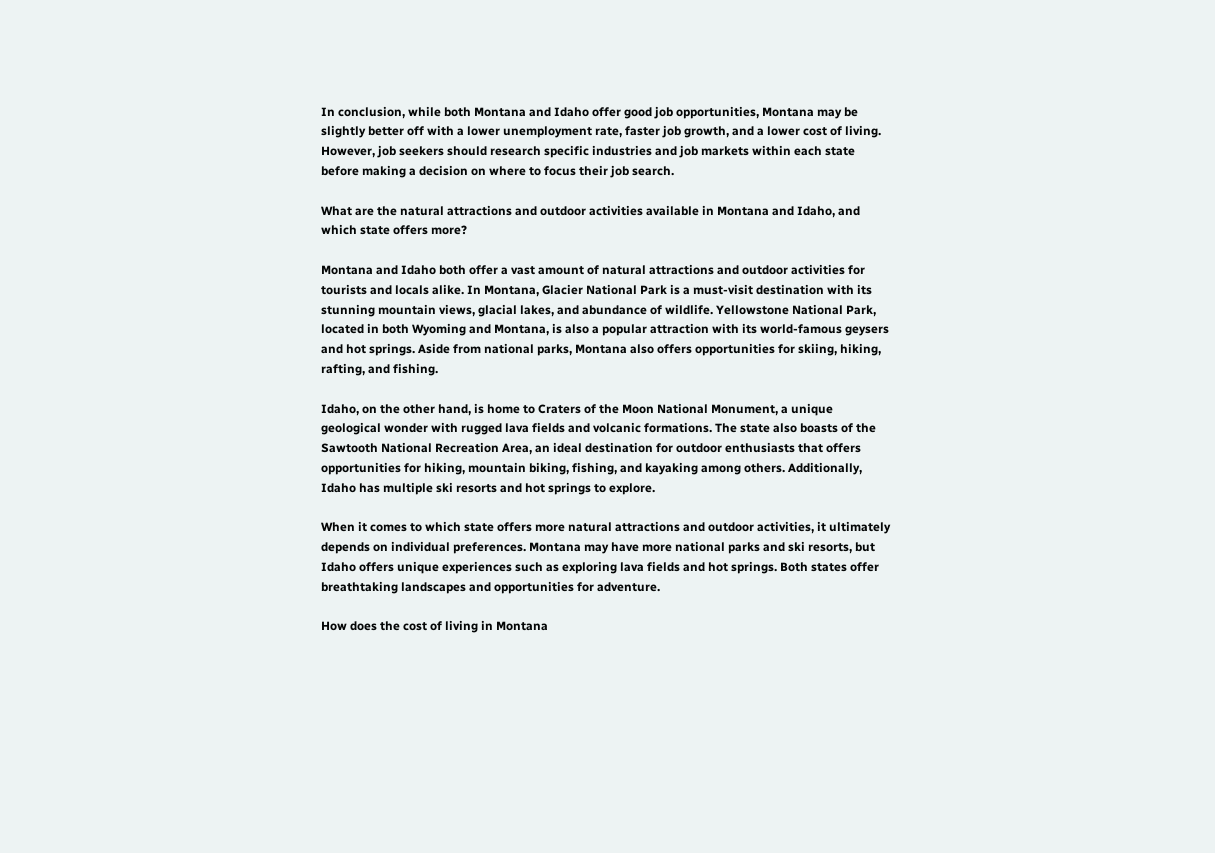In conclusion, while both Montana and Idaho offer good job opportunities, Montana may be slightly better off with a lower unemployment rate, faster job growth, and a lower cost of living. However, job seekers should research specific industries and job markets within each state before making a decision on where to focus their job search.

What are the natural attractions and outdoor activities available in Montana and Idaho, and which state offers more?

Montana and Idaho both offer a vast amount of natural attractions and outdoor activities for tourists and locals alike. In Montana, Glacier National Park is a must-visit destination with its stunning mountain views, glacial lakes, and abundance of wildlife. Yellowstone National Park, located in both Wyoming and Montana, is also a popular attraction with its world-famous geysers and hot springs. Aside from national parks, Montana also offers opportunities for skiing, hiking, rafting, and fishing.

Idaho, on the other hand, is home to Craters of the Moon National Monument, a unique geological wonder with rugged lava fields and volcanic formations. The state also boasts of the Sawtooth National Recreation Area, an ideal destination for outdoor enthusiasts that offers opportunities for hiking, mountain biking, fishing, and kayaking among others. Additionally, Idaho has multiple ski resorts and hot springs to explore.

When it comes to which state offers more natural attractions and outdoor activities, it ultimately depends on individual preferences. Montana may have more national parks and ski resorts, but Idaho offers unique experiences such as exploring lava fields and hot springs. Both states offer breathtaking landscapes and opportunities for adventure.

How does the cost of living in Montana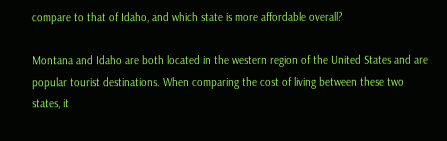compare to that of Idaho, and which state is more affordable overall?

Montana and Idaho are both located in the western region of the United States and are popular tourist destinations. When comparing the cost of living between these two states, it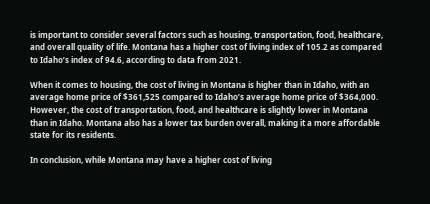is important to consider several factors such as housing, transportation, food, healthcare, and overall quality of life. Montana has a higher cost of living index of 105.2 as compared to Idaho’s index of 94.6, according to data from 2021.

When it comes to housing, the cost of living in Montana is higher than in Idaho, with an average home price of $361,525 compared to Idaho’s average home price of $364,000. However, the cost of transportation, food, and healthcare is slightly lower in Montana than in Idaho. Montana also has a lower tax burden overall, making it a more affordable state for its residents.

In conclusion, while Montana may have a higher cost of living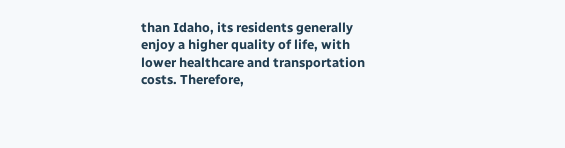than Idaho, its residents generally enjoy a higher quality of life, with lower healthcare and transportation costs. Therefore,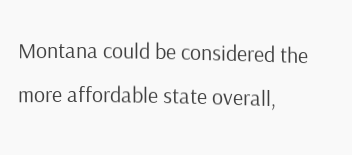Montana could be considered the more affordable state overall,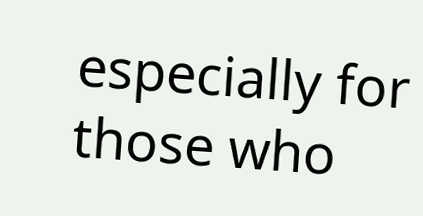especially for those who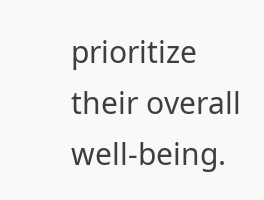prioritize their overall well-being.